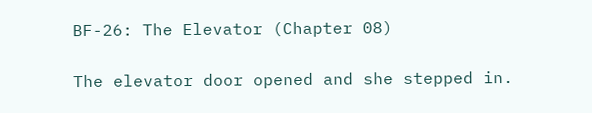BF-26: The Elevator (Chapter 08)

The elevator door opened and she stepped in.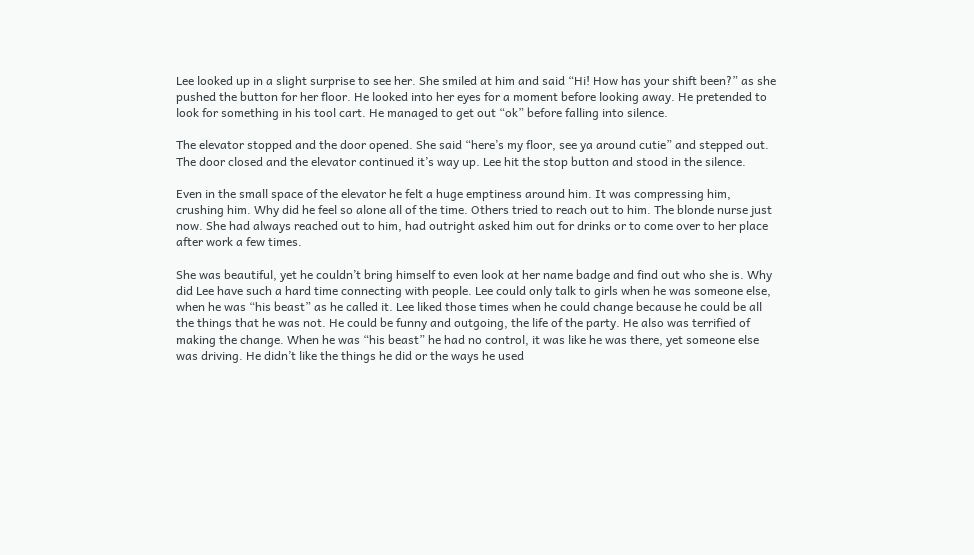Lee looked up in a slight surprise to see her. She smiled at him and said “Hi! How has your shift been?” as she pushed the button for her floor. He looked into her eyes for a moment before looking away. He pretended to look for something in his tool cart. He managed to get out “ok” before falling into silence.

The elevator stopped and the door opened. She said “here’s my floor, see ya around cutie” and stepped out. The door closed and the elevator continued it’s way up. Lee hit the stop button and stood in the silence.

Even in the small space of the elevator he felt a huge emptiness around him. It was compressing him, crushing him. Why did he feel so alone all of the time. Others tried to reach out to him. The blonde nurse just now. She had always reached out to him, had outright asked him out for drinks or to come over to her place after work a few times.

She was beautiful, yet he couldn’t bring himself to even look at her name badge and find out who she is. Why did Lee have such a hard time connecting with people. Lee could only talk to girls when he was someone else, when he was “his beast” as he called it. Lee liked those times when he could change because he could be all the things that he was not. He could be funny and outgoing, the life of the party. He also was terrified of making the change. When he was “his beast” he had no control, it was like he was there, yet someone else was driving. He didn’t like the things he did or the ways he used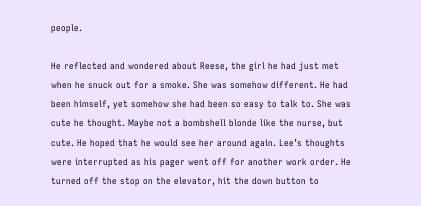people.

He reflected and wondered about Reese, the girl he had just met when he snuck out for a smoke. She was somehow different. He had been himself, yet somehow she had been so easy to talk to. She was cute he thought. Maybe not a bombshell blonde like the nurse, but cute. He hoped that he would see her around again. Lee’s thoughts were interrupted as his pager went off for another work order. He turned off the stop on the elevator, hit the down button to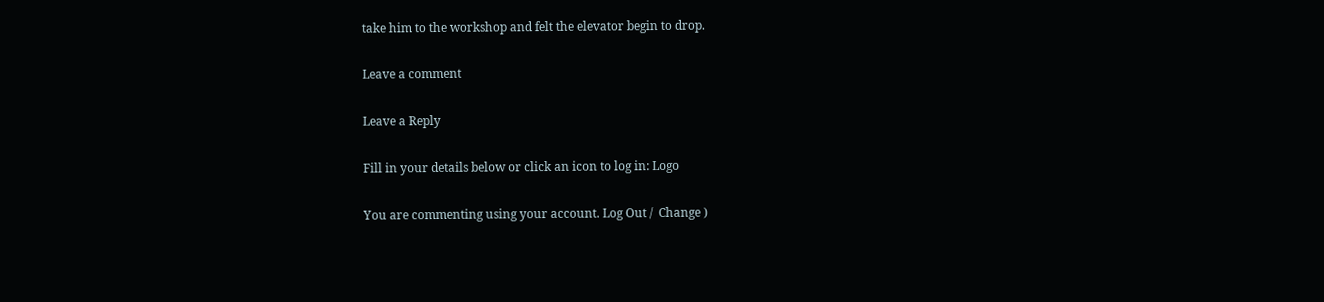take him to the workshop and felt the elevator begin to drop.

Leave a comment

Leave a Reply

Fill in your details below or click an icon to log in: Logo

You are commenting using your account. Log Out /  Change )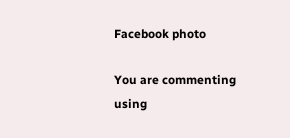Facebook photo

You are commenting using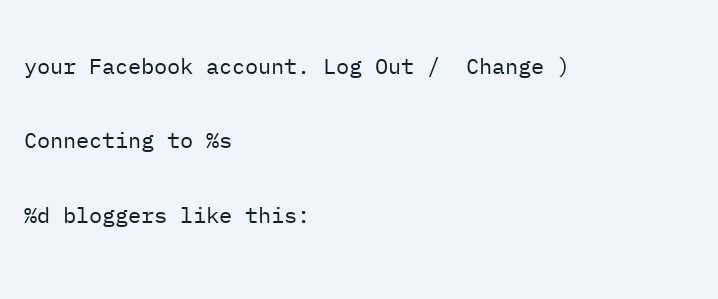your Facebook account. Log Out /  Change )

Connecting to %s

%d bloggers like this: